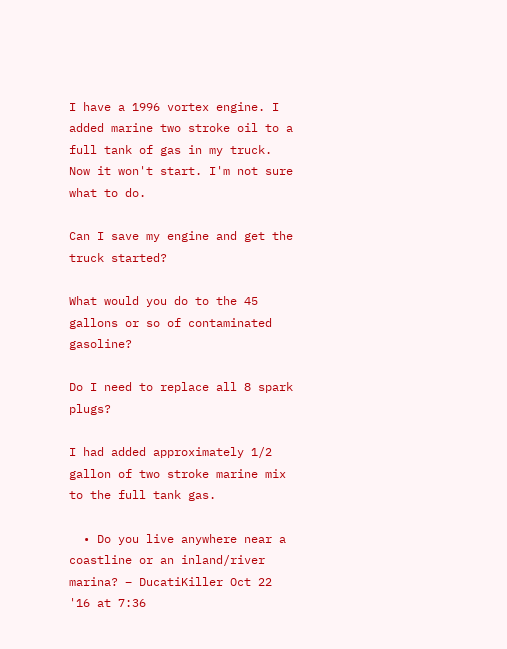I have a 1996 vortex engine. I added marine two stroke oil to a full tank of gas in my truck. Now it won't start. I'm not sure what to do.

Can I save my engine and get the truck started?

What would you do to the 45 gallons or so of contaminated gasoline?

Do I need to replace all 8 spark plugs?

I had added approximately 1/2 gallon of two stroke marine mix to the full tank gas.

  • Do you live anywhere near a coastline or an inland/river marina? – DucatiKiller Oct 22 '16 at 7:36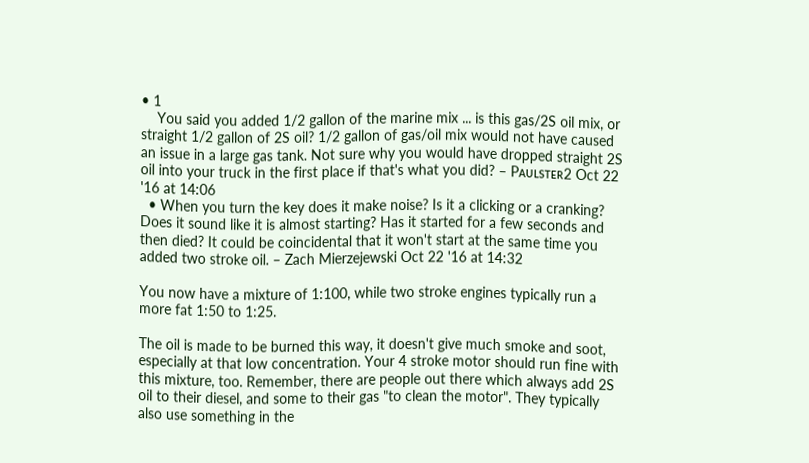• 1
    You said you added 1/2 gallon of the marine mix ... is this gas/2S oil mix, or straight 1/2 gallon of 2S oil? 1/2 gallon of gas/oil mix would not have caused an issue in a large gas tank. Not sure why you would have dropped straight 2S oil into your truck in the first place if that's what you did? – Pᴀᴜʟsᴛᴇʀ2 Oct 22 '16 at 14:06
  • When you turn the key does it make noise? Is it a clicking or a cranking? Does it sound like it is almost starting? Has it started for a few seconds and then died? It could be coincidental that it won't start at the same time you added two stroke oil. – Zach Mierzejewski Oct 22 '16 at 14:32

You now have a mixture of 1:100, while two stroke engines typically run a more fat 1:50 to 1:25.

The oil is made to be burned this way, it doesn't give much smoke and soot, especially at that low concentration. Your 4 stroke motor should run fine with this mixture, too. Remember, there are people out there which always add 2S oil to their diesel, and some to their gas "to clean the motor". They typically also use something in the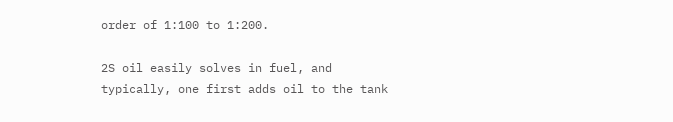order of 1:100 to 1:200.

2S oil easily solves in fuel, and typically, one first adds oil to the tank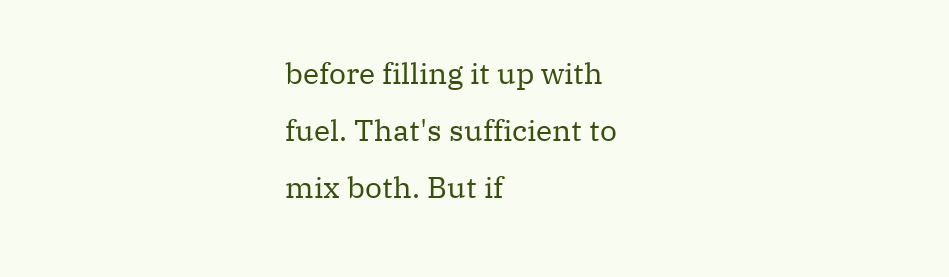before filling it up with fuel. That's sufficient to mix both. But if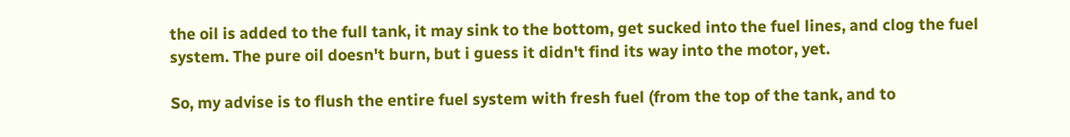the oil is added to the full tank, it may sink to the bottom, get sucked into the fuel lines, and clog the fuel system. The pure oil doesn't burn, but i guess it didn't find its way into the motor, yet.

So, my advise is to flush the entire fuel system with fresh fuel (from the top of the tank, and to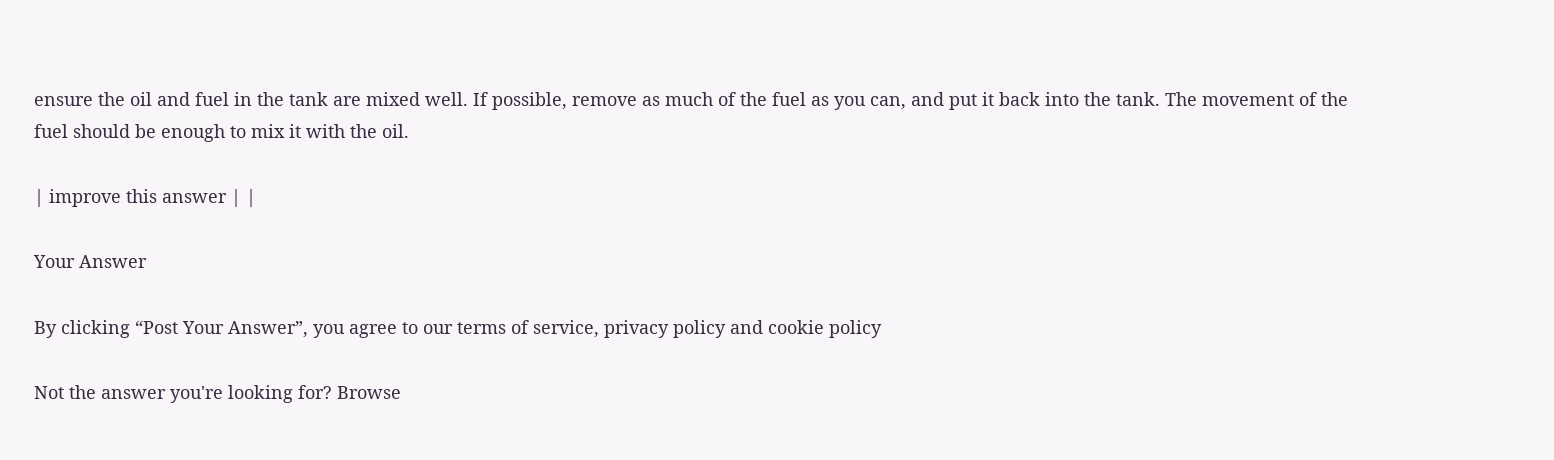ensure the oil and fuel in the tank are mixed well. If possible, remove as much of the fuel as you can, and put it back into the tank. The movement of the fuel should be enough to mix it with the oil.

| improve this answer | |

Your Answer

By clicking “Post Your Answer”, you agree to our terms of service, privacy policy and cookie policy

Not the answer you're looking for? Browse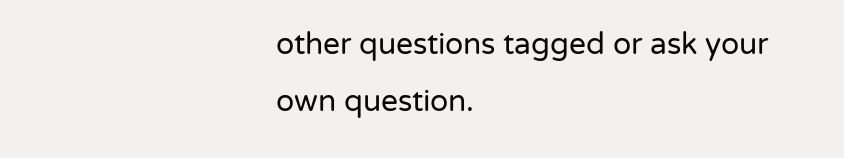other questions tagged or ask your own question.